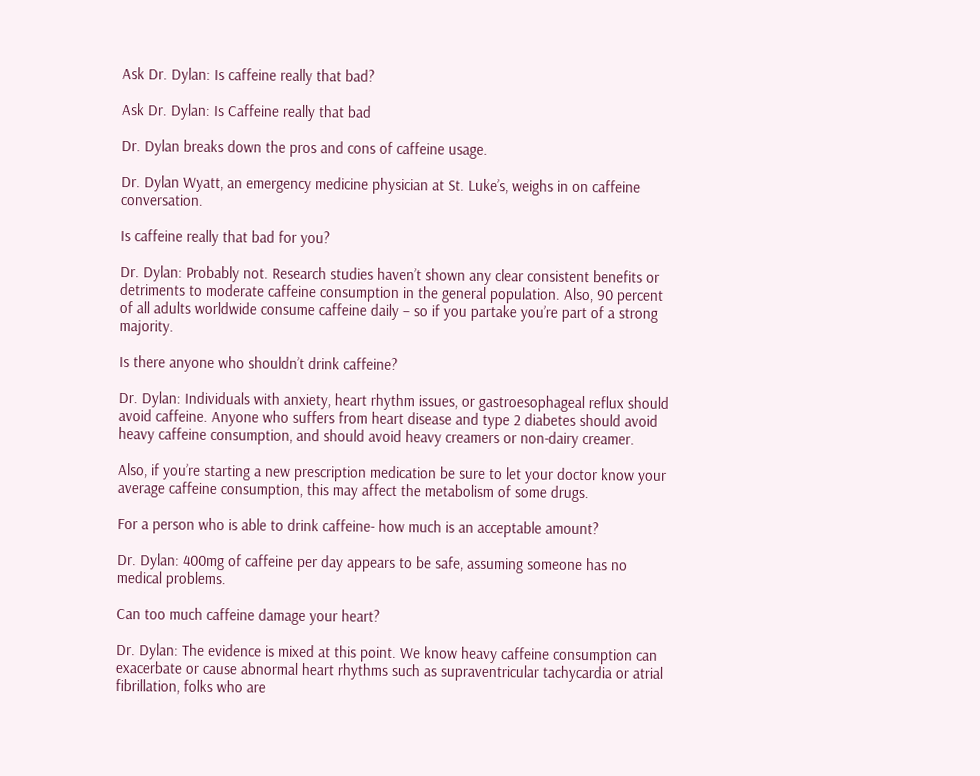Ask Dr. Dylan: Is caffeine really that bad?

Ask Dr. Dylan: Is Caffeine really that bad

Dr. Dylan breaks down the pros and cons of caffeine usage.

Dr. Dylan Wyatt, an emergency medicine physician at St. Luke’s, weighs in on caffeine conversation.

Is caffeine really that bad for you?

Dr. Dylan: Probably not. Research studies haven’t shown any clear consistent benefits or detriments to moderate caffeine consumption in the general population. Also, 90 percent of all adults worldwide consume caffeine daily – so if you partake you’re part of a strong majority.

Is there anyone who shouldn’t drink caffeine?

Dr. Dylan: Individuals with anxiety, heart rhythm issues, or gastroesophageal reflux should avoid caffeine. Anyone who suffers from heart disease and type 2 diabetes should avoid heavy caffeine consumption, and should avoid heavy creamers or non-dairy creamer.

Also, if you’re starting a new prescription medication be sure to let your doctor know your average caffeine consumption, this may affect the metabolism of some drugs.

For a person who is able to drink caffeine- how much is an acceptable amount?

Dr. Dylan: 400mg of caffeine per day appears to be safe, assuming someone has no medical problems.

Can too much caffeine damage your heart?

Dr. Dylan: The evidence is mixed at this point. We know heavy caffeine consumption can exacerbate or cause abnormal heart rhythms such as supraventricular tachycardia or atrial fibrillation, folks who are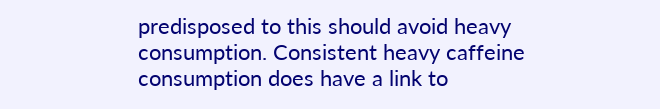predisposed to this should avoid heavy consumption. Consistent heavy caffeine consumption does have a link to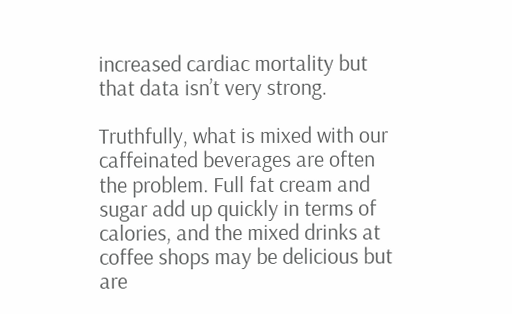increased cardiac mortality but that data isn’t very strong.

Truthfully, what is mixed with our caffeinated beverages are often the problem. Full fat cream and sugar add up quickly in terms of calories, and the mixed drinks at coffee shops may be delicious but are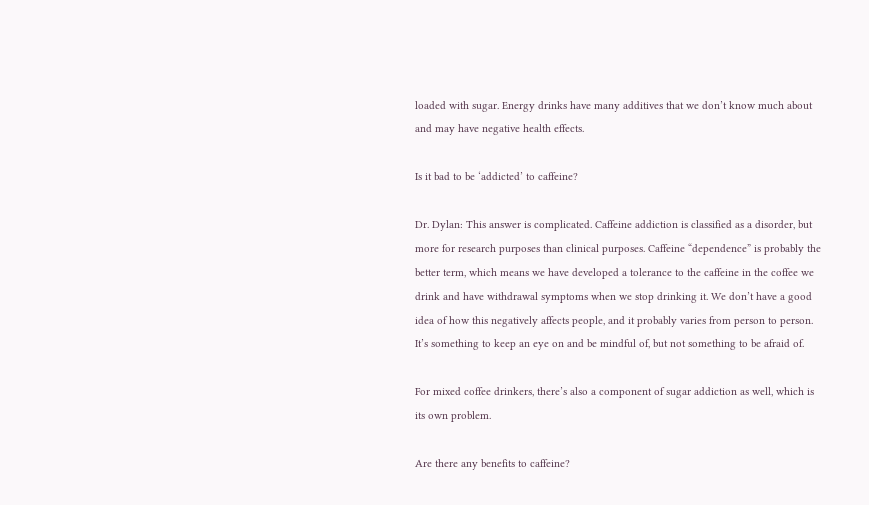loaded with sugar. Energy drinks have many additives that we don’t know much about and may have negative health effects.

Is it bad to be ‘addicted’ to caffeine?

Dr. Dylan: This answer is complicated. Caffeine addiction is classified as a disorder, but more for research purposes than clinical purposes. Caffeine “dependence” is probably the better term, which means we have developed a tolerance to the caffeine in the coffee we drink and have withdrawal symptoms when we stop drinking it. We don’t have a good idea of how this negatively affects people, and it probably varies from person to person. It’s something to keep an eye on and be mindful of, but not something to be afraid of.

For mixed coffee drinkers, there’s also a component of sugar addiction as well, which is its own problem.

Are there any benefits to caffeine?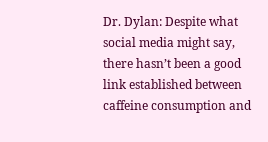Dr. Dylan: Despite what social media might say, there hasn’t been a good link established between caffeine consumption and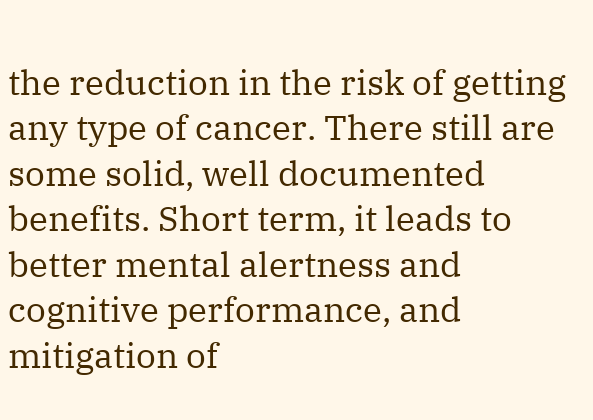the reduction in the risk of getting any type of cancer. There still are some solid, well documented benefits. Short term, it leads to better mental alertness and cognitive performance, and mitigation of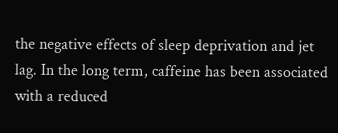the negative effects of sleep deprivation and jet lag. In the long term, caffeine has been associated with a reduced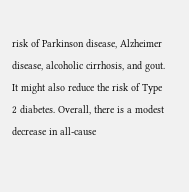risk of Parkinson disease, Alzheimer disease, alcoholic cirrhosis, and gout. It might also reduce the risk of Type 2 diabetes. Overall, there is a modest decrease in all-cause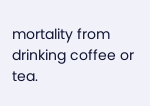mortality from drinking coffee or tea.